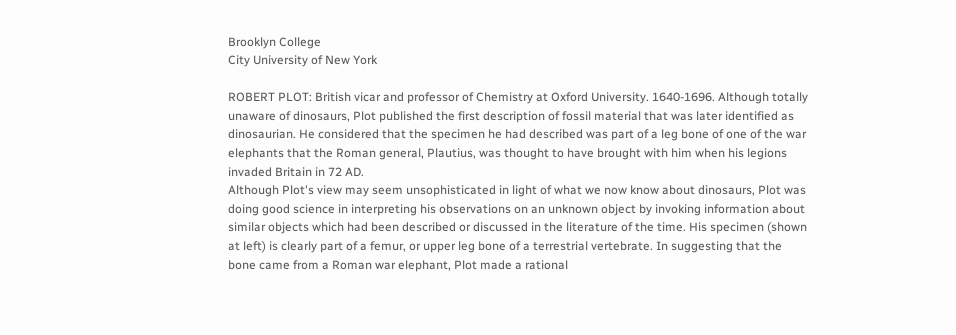Brooklyn College
City University of New York

ROBERT PLOT: British vicar and professor of Chemistry at Oxford University. 1640-1696. Although totally unaware of dinosaurs, Plot published the first description of fossil material that was later identified as dinosaurian. He considered that the specimen he had described was part of a leg bone of one of the war elephants that the Roman general, Plautius, was thought to have brought with him when his legions invaded Britain in 72 AD.
Although Plot's view may seem unsophisticated in light of what we now know about dinosaurs, Plot was doing good science in interpreting his observations on an unknown object by invoking information about similar objects which had been described or discussed in the literature of the time. His specimen (shown at left) is clearly part of a femur, or upper leg bone of a terrestrial vertebrate. In suggesting that the bone came from a Roman war elephant, Plot made a rational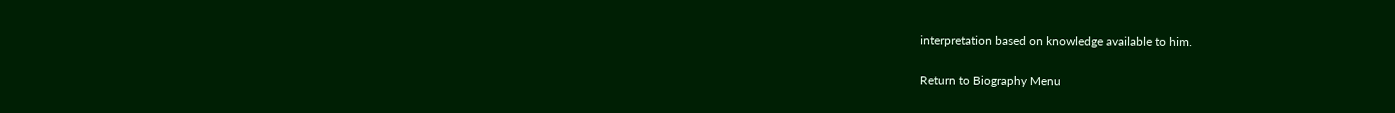interpretation based on knowledge available to him.

Return to Biography Menu